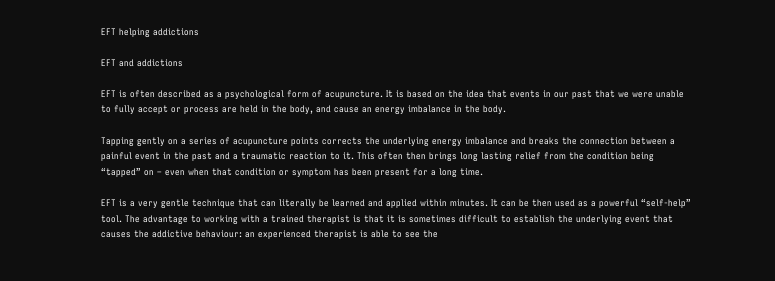EFT helping addictions

EFT and addictions

EFT is often described as a psychological form of acupuncture. It is based on the idea that events in our past that we were unable to fully accept or process are held in the body, and cause an energy imbalance in the body.

Tapping gently on a series of acupuncture points corrects the underlying energy imbalance and breaks the connection between a painful event in the past and a traumatic reaction to it. This often then brings long lasting relief from the condition being “tapped” on – even when that condition or symptom has been present for a long time.

EFT is a very gentle technique that can literally be learned and applied within minutes. It can be then used as a powerful “self-help” tool. The advantage to working with a trained therapist is that it is sometimes difficult to establish the underlying event that causes the addictive behaviour: an experienced therapist is able to see the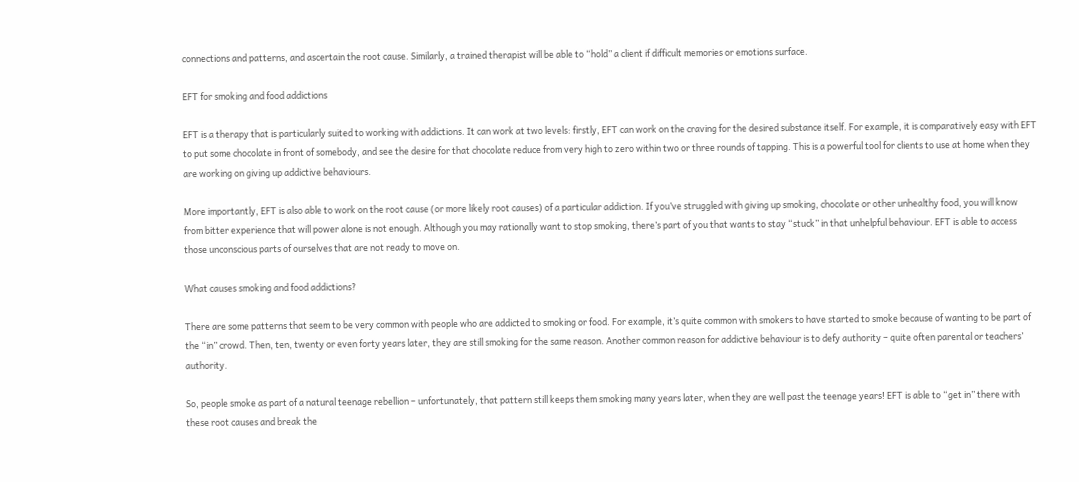connections and patterns, and ascertain the root cause. Similarly, a trained therapist will be able to “hold” a client if difficult memories or emotions surface.

EFT for smoking and food addictions

EFT is a therapy that is particularly suited to working with addictions. It can work at two levels: firstly, EFT can work on the craving for the desired substance itself. For example, it is comparatively easy with EFT to put some chocolate in front of somebody, and see the desire for that chocolate reduce from very high to zero within two or three rounds of tapping. This is a powerful tool for clients to use at home when they are working on giving up addictive behaviours.

More importantly, EFT is also able to work on the root cause (or more likely root causes) of a particular addiction. If you’ve struggled with giving up smoking, chocolate or other unhealthy food, you will know from bitter experience that will power alone is not enough. Although you may rationally want to stop smoking, there’s part of you that wants to stay “stuck” in that unhelpful behaviour. EFT is able to access those unconscious parts of ourselves that are not ready to move on.

What causes smoking and food addictions?

There are some patterns that seem to be very common with people who are addicted to smoking or food. For example, it’s quite common with smokers to have started to smoke because of wanting to be part of the “in” crowd. Then, ten, twenty or even forty years later, they are still smoking for the same reason. Another common reason for addictive behaviour is to defy authority – quite often parental or teachers’ authority.

So, people smoke as part of a natural teenage rebellion – unfortunately, that pattern still keeps them smoking many years later, when they are well past the teenage years! EFT is able to “get in” there with these root causes and break the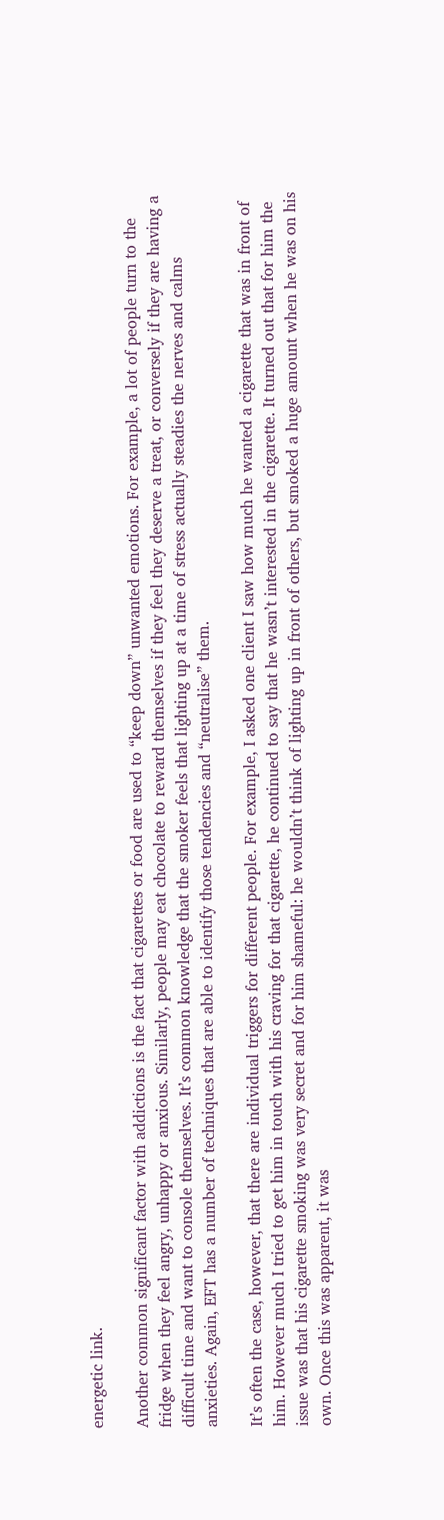energetic link.

Another common significant factor with addictions is the fact that cigarettes or food are used to “keep down” unwanted emotions. For example, a lot of people turn to the fridge when they feel angry, unhappy or anxious. Similarly, people may eat chocolate to reward themselves if they feel they deserve a treat, or conversely if they are having a difficult time and want to console themselves. It’s common knowledge that the smoker feels that lighting up at a time of stress actually steadies the nerves and calms anxieties. Again, EFT has a number of techniques that are able to identify those tendencies and “neutralise” them.

It’s often the case, however, that there are individual triggers for different people. For example, I asked one client I saw how much he wanted a cigarette that was in front of him. However much I tried to get him in touch with his craving for that cigarette, he continued to say that he wasn’t interested in the cigarette. It turned out that for him the issue was that his cigarette smoking was very secret and for him shameful: he wouldn’t think of lighting up in front of others, but smoked a huge amount when he was on his own. Once this was apparent, it was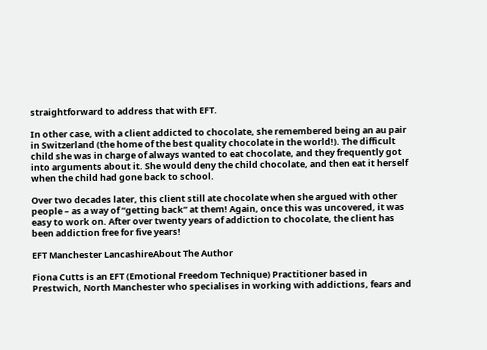straightforward to address that with EFT.

In other case, with a client addicted to chocolate, she remembered being an au pair in Switzerland (the home of the best quality chocolate in the world!). The difficult child she was in charge of always wanted to eat chocolate, and they frequently got into arguments about it. She would deny the child chocolate, and then eat it herself when the child had gone back to school.

Over two decades later, this client still ate chocolate when she argued with other people – as a way of “getting back” at them! Again, once this was uncovered, it was easy to work on. After over twenty years of addiction to chocolate, the client has been addiction free for five years!

EFT Manchester LancashireAbout The Author

Fiona Cutts is an EFT (Emotional Freedom Technique) Practitioner based in Prestwich, North Manchester who specialises in working with addictions, fears and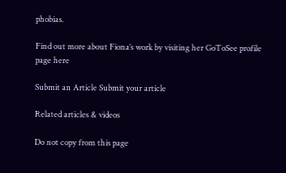phobias.

Find out more about Fiona’s work by visiting her GoToSee profile page here

Submit an Article Submit your article

Related articles & videos

Do not copy from this page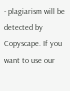- plagiarism will be detected by Copyscape. If you want to use our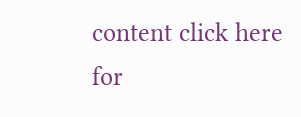content click here for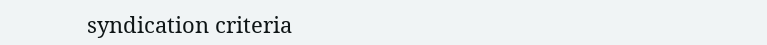syndication criteria